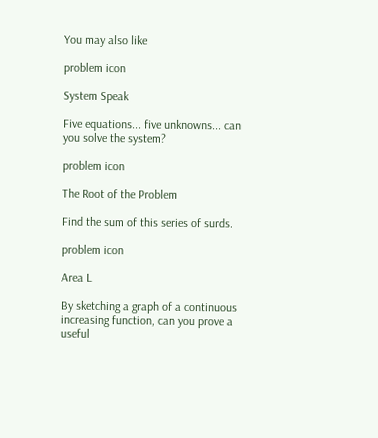You may also like

problem icon

System Speak

Five equations... five unknowns... can you solve the system?

problem icon

The Root of the Problem

Find the sum of this series of surds.

problem icon

Area L

By sketching a graph of a continuous increasing function, can you prove a useful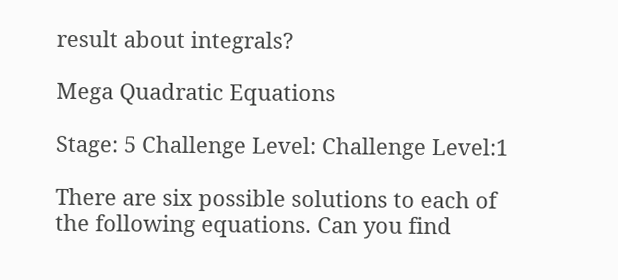result about integrals?

Mega Quadratic Equations

Stage: 5 Challenge Level: Challenge Level:1

There are six possible solutions to each of the following equations. Can you find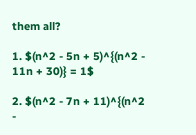them all?

1. $(n^2 - 5n + 5)^{(n^2 - 11n + 30)} = 1$

2. $(n^2 - 7n + 11)^{(n^2 -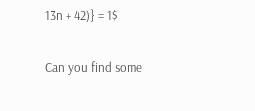13n + 42)} = 1$

Can you find some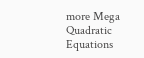more Mega Quadratic Equations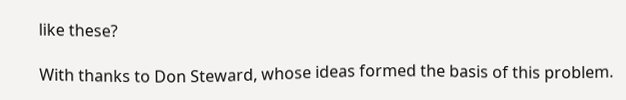like these?

With thanks to Don Steward, whose ideas formed the basis of this problem.